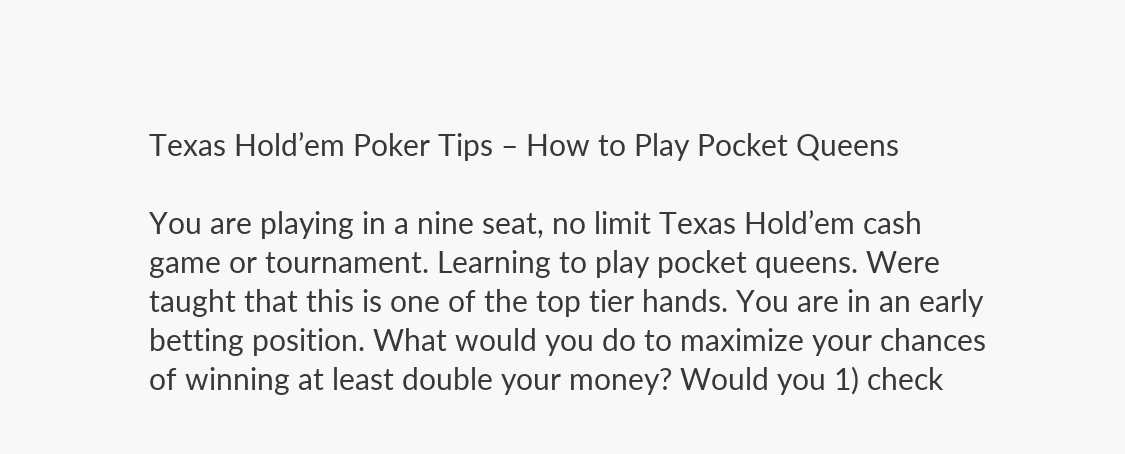Texas Hold’em Poker Tips – How to Play Pocket Queens

You are playing in a nine seat, no limit Texas Hold’em cash game or tournament. Learning to play pocket queens. Were taught that this is one of the top tier hands. You are in an early betting position. What would you do to maximize your chances of winning at least double your money? Would you 1) check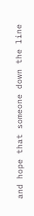and hope that someone down the line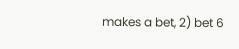makes a bet, 2) bet 6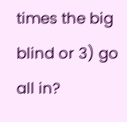times the big blind or 3) go all in?